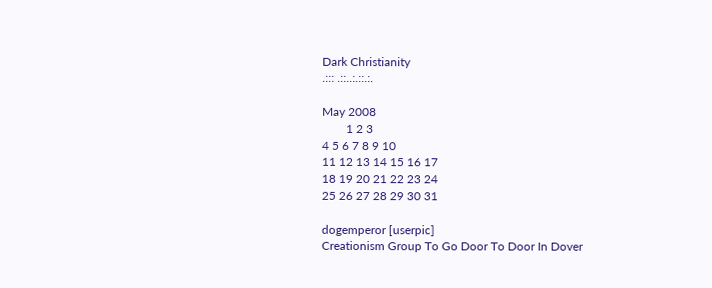Dark Christianity
.::: .::..:.::.:.

May 2008
        1 2 3
4 5 6 7 8 9 10
11 12 13 14 15 16 17
18 19 20 21 22 23 24
25 26 27 28 29 30 31

dogemperor [userpic]
Creationism Group To Go Door To Door In Dover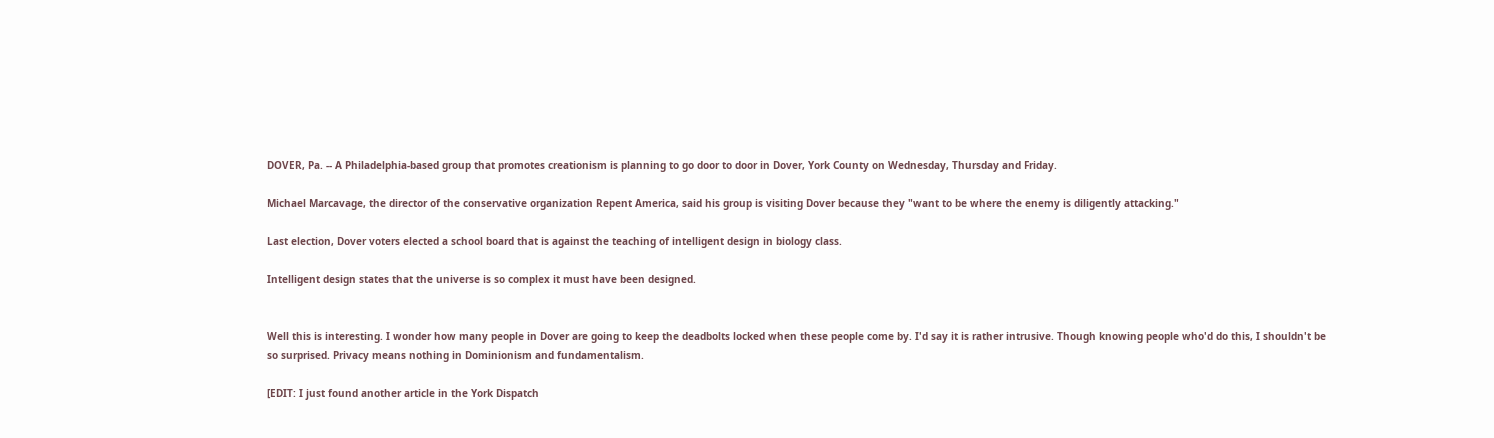DOVER, Pa. -- A Philadelphia-based group that promotes creationism is planning to go door to door in Dover, York County on Wednesday, Thursday and Friday.

Michael Marcavage, the director of the conservative organization Repent America, said his group is visiting Dover because they "want to be where the enemy is diligently attacking."

Last election, Dover voters elected a school board that is against the teaching of intelligent design in biology class.

Intelligent design states that the universe is so complex it must have been designed.


Well this is interesting. I wonder how many people in Dover are going to keep the deadbolts locked when these people come by. I'd say it is rather intrusive. Though knowing people who'd do this, I shouldn't be so surprised. Privacy means nothing in Dominionism and fundamentalism.

[EDIT: I just found another article in the York Dispatch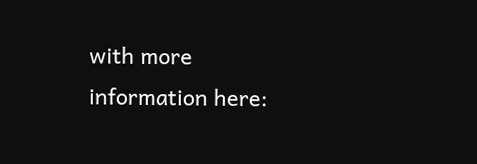with more information here: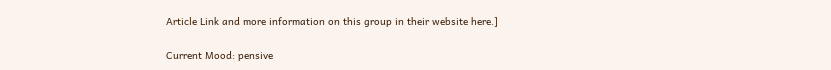Article Link and more information on this group in their website here.]

Current Mood: pensive